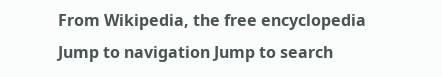From Wikipedia, the free encyclopedia
Jump to navigation Jump to search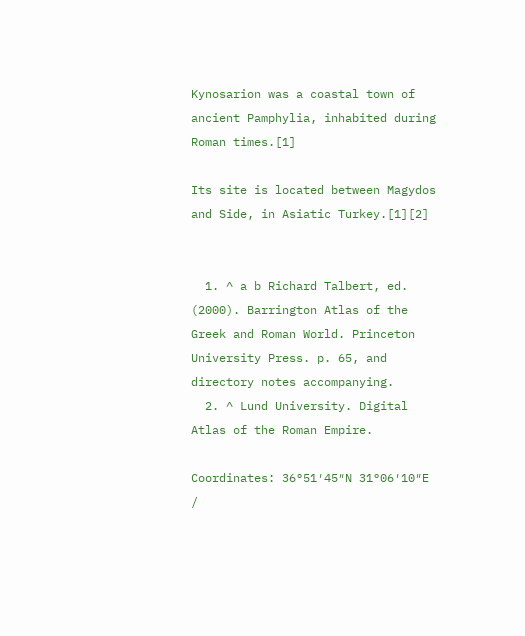Kynosarion was a coastal town of ancient Pamphylia, inhabited during Roman times.[1]

Its site is located between Magydos and Side, in Asiatic Turkey.[1][2]


  1. ^ a b Richard Talbert, ed. (2000). Barrington Atlas of the Greek and Roman World. Princeton University Press. p. 65, and directory notes accompanying.
  2. ^ Lund University. Digital Atlas of the Roman Empire.

Coordinates: 36°51′45″N 31°06′10″E /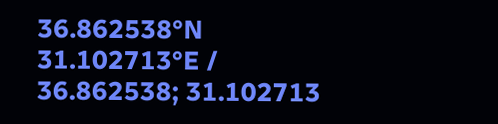36.862538°N 31.102713°E / 36.862538; 31.102713